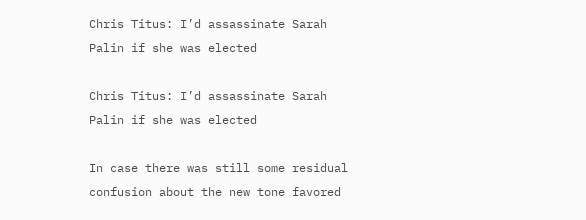Chris Titus: I’d assassinate Sarah Palin if she was elected

Chris Titus: I’d assassinate Sarah Palin if she was elected

In case there was still some residual confusion about the new tone favored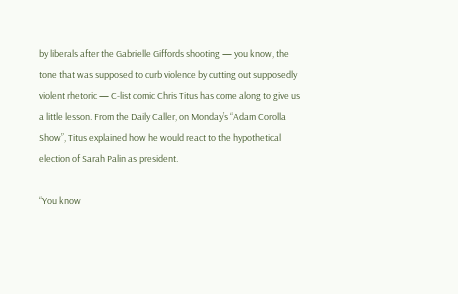by liberals after the Gabrielle Giffords shooting — you know, the tone that was supposed to curb violence by cutting out supposedly violent rhetoric — C-list comic Chris Titus has come along to give us a little lesson. From the Daily Caller, on Monday’s “Adam Corolla Show”, Titus explained how he would react to the hypothetical election of Sarah Palin as president.

“You know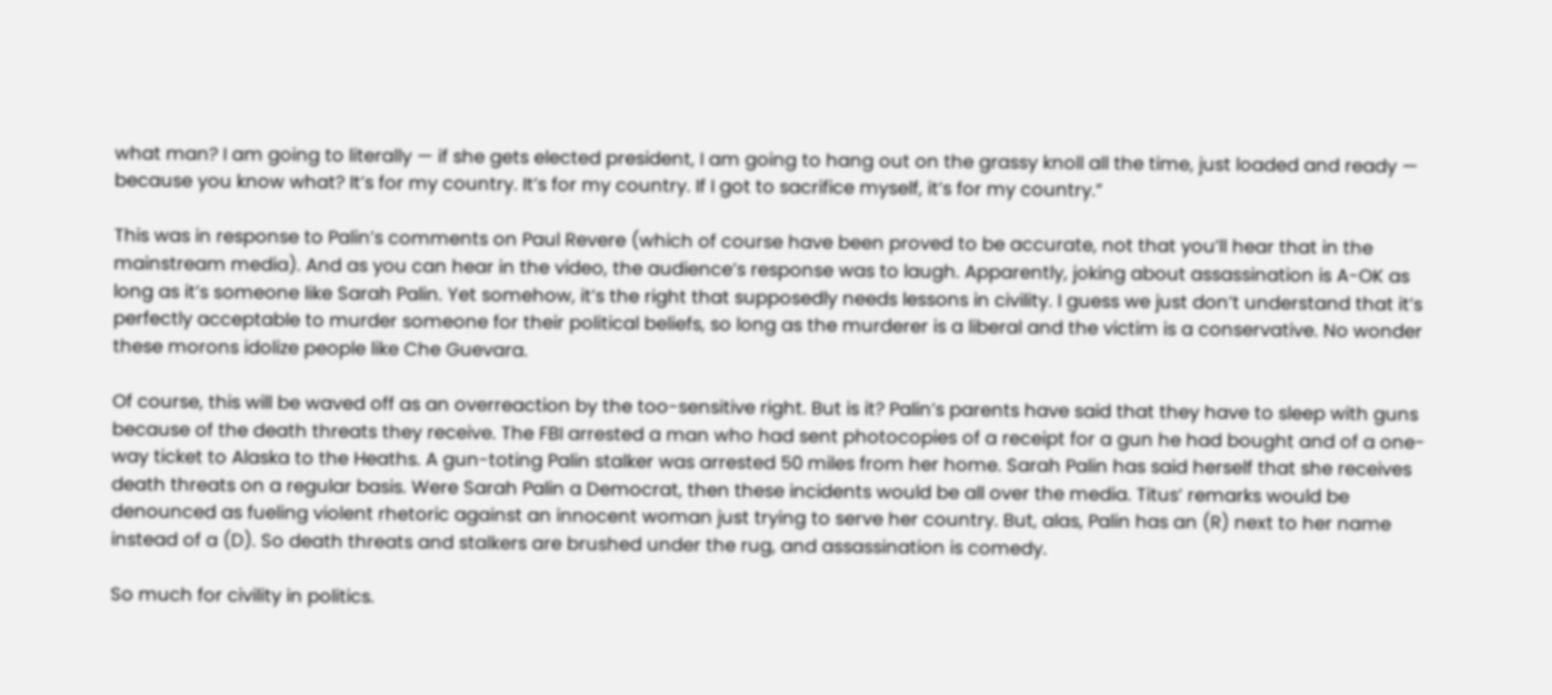what man? I am going to literally — if she gets elected president, I am going to hang out on the grassy knoll all the time, just loaded and ready — because you know what? It’s for my country. It’s for my country. If I got to sacrifice myself, it’s for my country.”

This was in response to Palin’s comments on Paul Revere (which of course have been proved to be accurate, not that you’ll hear that in the mainstream media). And as you can hear in the video, the audience’s response was to laugh. Apparently, joking about assassination is A-OK as long as it’s someone like Sarah Palin. Yet somehow, it’s the right that supposedly needs lessons in civility. I guess we just don’t understand that it’s perfectly acceptable to murder someone for their political beliefs, so long as the murderer is a liberal and the victim is a conservative. No wonder these morons idolize people like Che Guevara.

Of course, this will be waved off as an overreaction by the too-sensitive right. But is it? Palin’s parents have said that they have to sleep with guns because of the death threats they receive. The FBI arrested a man who had sent photocopies of a receipt for a gun he had bought and of a one-way ticket to Alaska to the Heaths. A gun-toting Palin stalker was arrested 50 miles from her home. Sarah Palin has said herself that she receives death threats on a regular basis. Were Sarah Palin a Democrat, then these incidents would be all over the media. Titus’ remarks would be denounced as fueling violent rhetoric against an innocent woman just trying to serve her country. But, alas, Palin has an (R) next to her name instead of a (D). So death threats and stalkers are brushed under the rug, and assassination is comedy.

So much for civility in politics.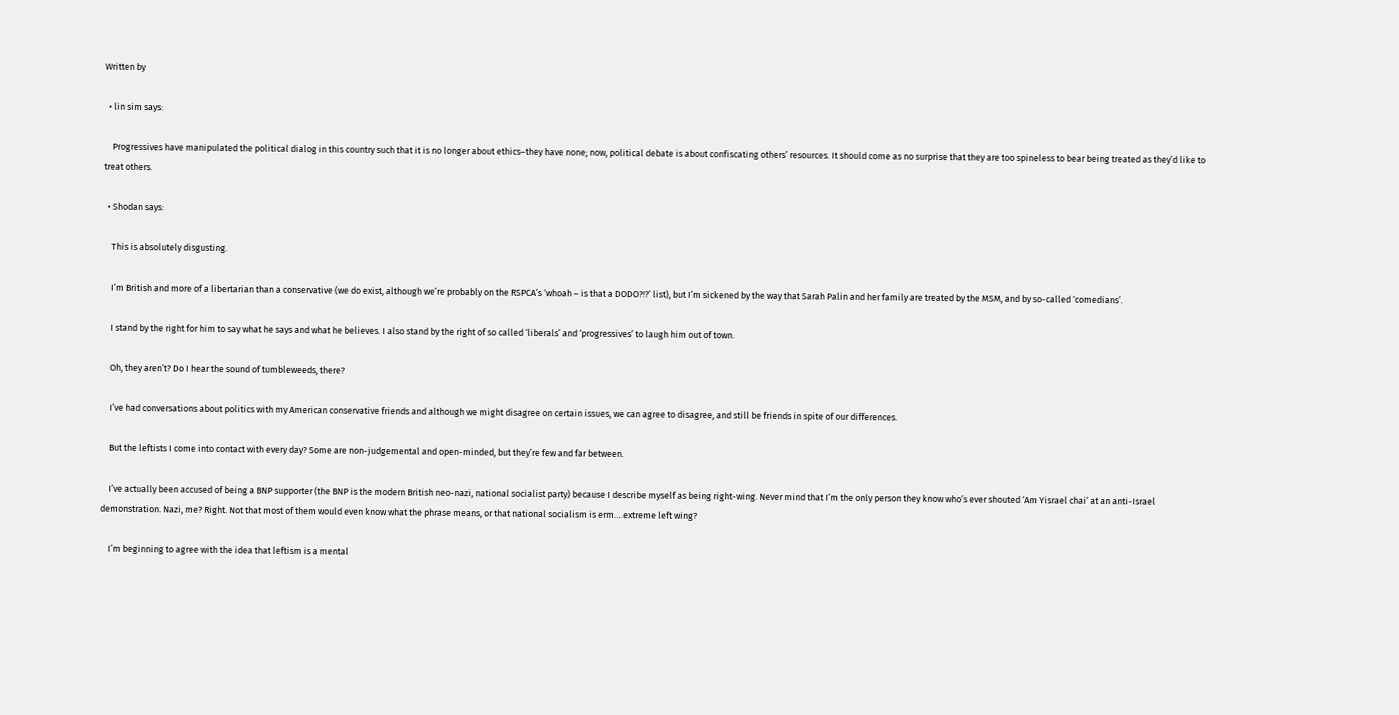Written by

  • lin sim says:

    Progressives have manipulated the political dialog in this country such that it is no longer about ethics–they have none; now, political debate is about confiscating others’ resources. It should come as no surprise that they are too spineless to bear being treated as they’d like to treat others.

  • Shodan says:

    This is absolutely disgusting.

    I’m British and more of a libertarian than a conservative (we do exist, although we’re probably on the RSPCA’s ‘whoah – is that a DODO?!?’ list), but I’m sickened by the way that Sarah Palin and her family are treated by the MSM, and by so-called ‘comedians’.

    I stand by the right for him to say what he says and what he believes. I also stand by the right of so called ‘liberals’ and ‘progressives’ to laugh him out of town.

    Oh, they aren’t? Do I hear the sound of tumbleweeds, there?

    I’ve had conversations about politics with my American conservative friends and although we might disagree on certain issues, we can agree to disagree, and still be friends in spite of our differences.

    But the leftists I come into contact with every day? Some are non-judgemental and open-minded, but they’re few and far between.

    I’ve actually been accused of being a BNP supporter (the BNP is the modern British neo-nazi, national socialist party) because I describe myself as being right-wing. Never mind that I’m the only person they know who’s ever shouted ‘Am Yisrael chai’ at an anti-Israel demonstration. Nazi, me? Right. Not that most of them would even know what the phrase means, or that national socialism is erm….extreme left wing?

    I’m beginning to agree with the idea that leftism is a mental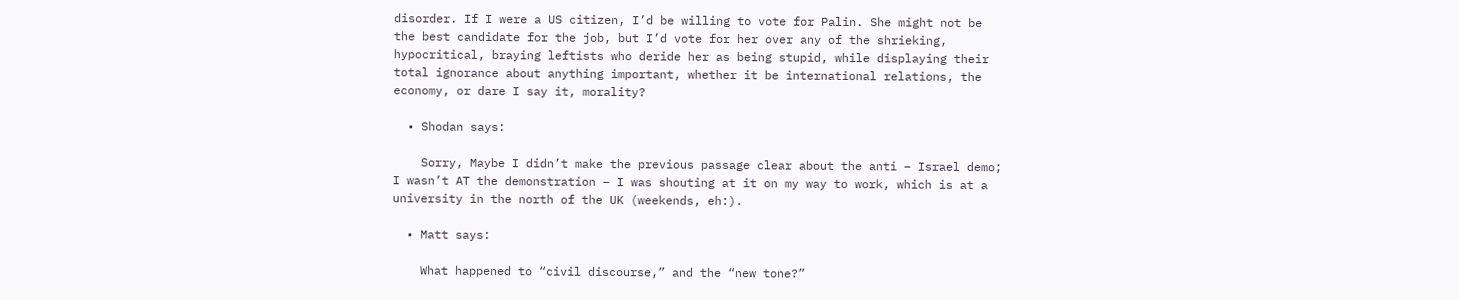disorder. If I were a US citizen, I’d be willing to vote for Palin. She might not be the best candidate for the job, but I’d vote for her over any of the shrieking, hypocritical, braying leftists who deride her as being stupid, while displaying their total ignorance about anything important, whether it be international relations, the economy, or dare I say it, morality?

  • Shodan says:

    Sorry, Maybe I didn’t make the previous passage clear about the anti – Israel demo; I wasn’t AT the demonstration – I was shouting at it on my way to work, which is at a university in the north of the UK (weekends, eh:).

  • Matt says:

    What happened to “civil discourse,” and the “new tone?”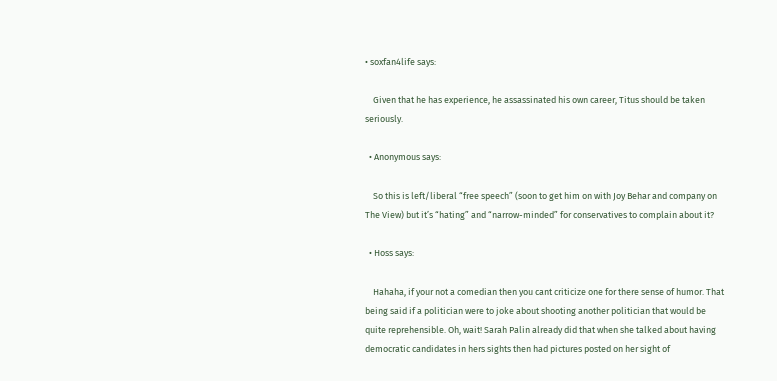• soxfan4life says:

    Given that he has experience, he assassinated his own career, Titus should be taken seriously.

  • Anonymous says:

    So this is left/liberal “free speech” (soon to get him on with Joy Behar and company on The View) but it’s “hating” and “narrow-minded” for conservatives to complain about it?

  • Hoss says:

    Hahaha, if your not a comedian then you cant criticize one for there sense of humor. That being said if a politician were to joke about shooting another politician that would be quite reprehensible. Oh, wait! Sarah Palin already did that when she talked about having democratic candidates in hers sights then had pictures posted on her sight of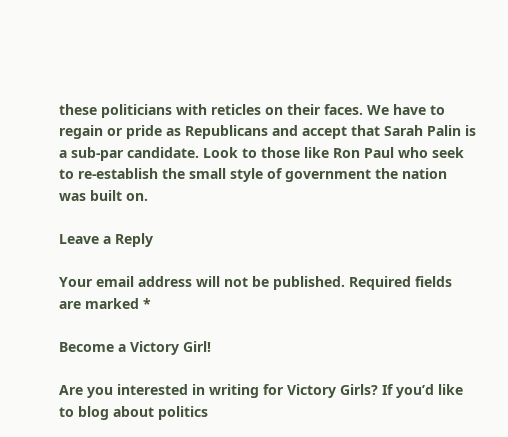these politicians with reticles on their faces. We have to regain or pride as Republicans and accept that Sarah Palin is a sub-par candidate. Look to those like Ron Paul who seek to re-establish the small style of government the nation was built on.

Leave a Reply

Your email address will not be published. Required fields are marked *

Become a Victory Girl!

Are you interested in writing for Victory Girls? If you’d like to blog about politics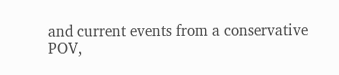and current events from a conservative POV,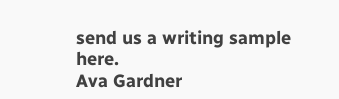send us a writing sample here.
Ava Gardner